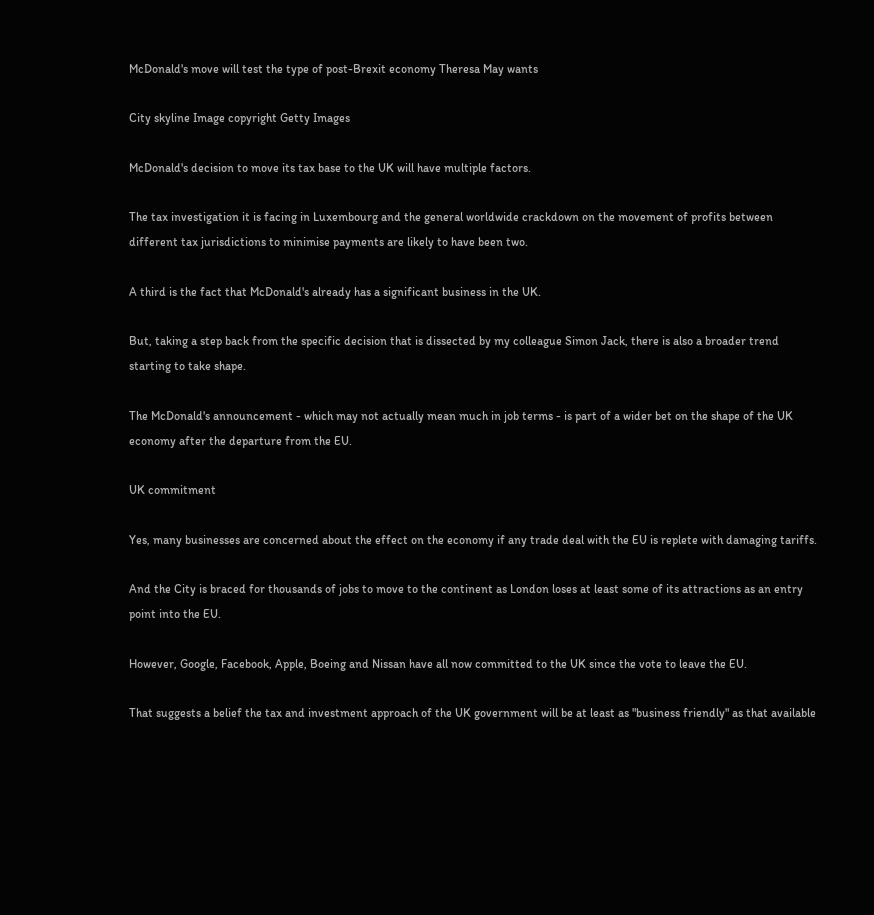McDonald's move will test the type of post-Brexit economy Theresa May wants

City skyline Image copyright Getty Images

McDonald's decision to move its tax base to the UK will have multiple factors.

The tax investigation it is facing in Luxembourg and the general worldwide crackdown on the movement of profits between different tax jurisdictions to minimise payments are likely to have been two.

A third is the fact that McDonald's already has a significant business in the UK.

But, taking a step back from the specific decision that is dissected by my colleague Simon Jack, there is also a broader trend starting to take shape.

The McDonald's announcement - which may not actually mean much in job terms - is part of a wider bet on the shape of the UK economy after the departure from the EU.

UK commitment

Yes, many businesses are concerned about the effect on the economy if any trade deal with the EU is replete with damaging tariffs.

And the City is braced for thousands of jobs to move to the continent as London loses at least some of its attractions as an entry point into the EU.

However, Google, Facebook, Apple, Boeing and Nissan have all now committed to the UK since the vote to leave the EU.

That suggests a belief the tax and investment approach of the UK government will be at least as "business friendly" as that available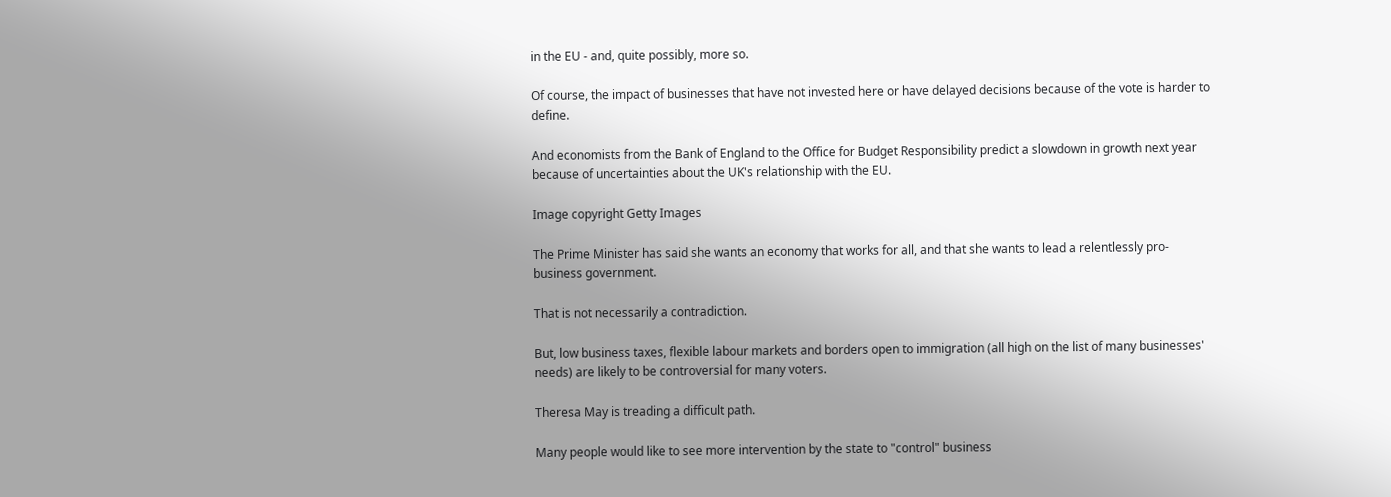in the EU - and, quite possibly, more so.

Of course, the impact of businesses that have not invested here or have delayed decisions because of the vote is harder to define.

And economists from the Bank of England to the Office for Budget Responsibility predict a slowdown in growth next year because of uncertainties about the UK's relationship with the EU.

Image copyright Getty Images

The Prime Minister has said she wants an economy that works for all, and that she wants to lead a relentlessly pro-business government.

That is not necessarily a contradiction.

But, low business taxes, flexible labour markets and borders open to immigration (all high on the list of many businesses' needs) are likely to be controversial for many voters.

Theresa May is treading a difficult path.

Many people would like to see more intervention by the state to "control" business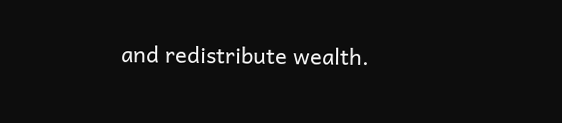and redistribute wealth.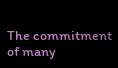The commitment of many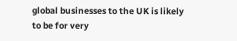global businesses to the UK is likely to be for very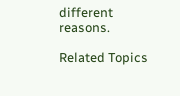different reasons.

Related Topics